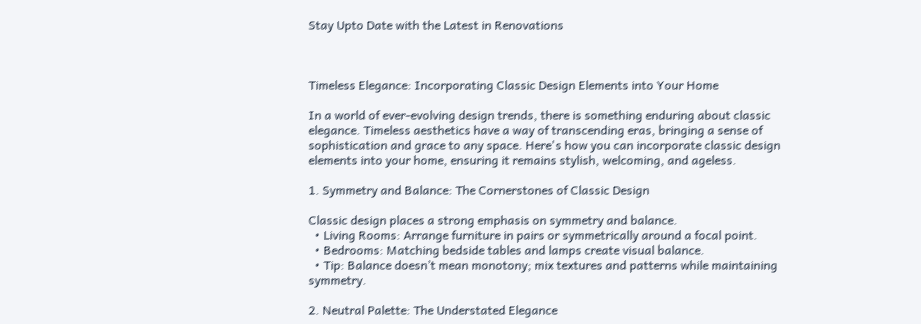Stay Upto Date with the Latest in Renovations



Timeless Elegance: Incorporating Classic Design Elements into Your Home

In a world of ever-evolving design trends, there is something enduring about classic elegance. Timeless aesthetics have a way of transcending eras, bringing a sense of sophistication and grace to any space. Here's how you can incorporate classic design elements into your home, ensuring it remains stylish, welcoming, and ageless.

1. Symmetry and Balance: The Cornerstones of Classic Design

Classic design places a strong emphasis on symmetry and balance.
  • Living Rooms: Arrange furniture in pairs or symmetrically around a focal point.
  • Bedrooms: Matching bedside tables and lamps create visual balance.
  • Tip: Balance doesn’t mean monotony; mix textures and patterns while maintaining symmetry.

2. Neutral Palette: The Understated Elegance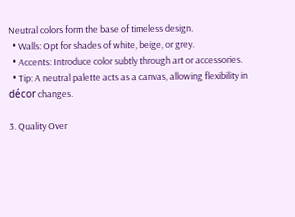Neutral colors form the base of timeless design.
  • Walls: Opt for shades of white, beige, or grey.
  • Accents: Introduce color subtly through art or accessories.
  • Tip: A neutral palette acts as a canvas, allowing flexibility in décor changes.

3. Quality Over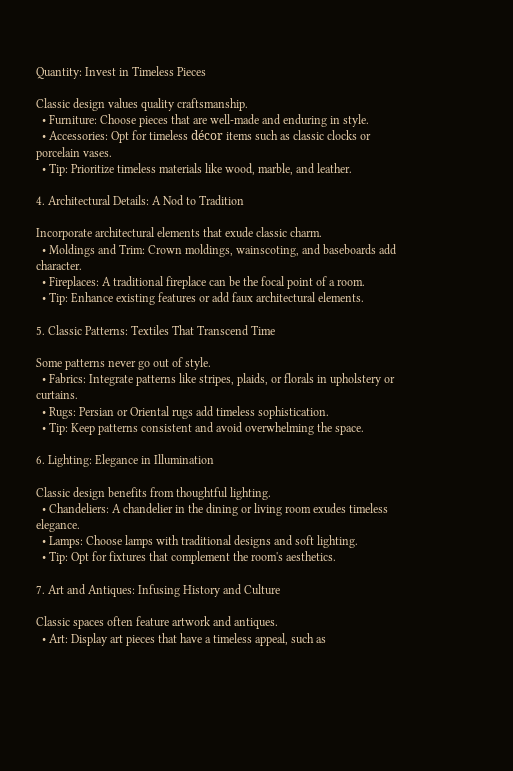Quantity: Invest in Timeless Pieces

Classic design values quality craftsmanship.
  • Furniture: Choose pieces that are well-made and enduring in style.
  • Accessories: Opt for timeless décor items such as classic clocks or porcelain vases.
  • Tip: Prioritize timeless materials like wood, marble, and leather.

4. Architectural Details: A Nod to Tradition

Incorporate architectural elements that exude classic charm.
  • Moldings and Trim: Crown moldings, wainscoting, and baseboards add character.
  • Fireplaces: A traditional fireplace can be the focal point of a room.
  • Tip: Enhance existing features or add faux architectural elements.

5. Classic Patterns: Textiles That Transcend Time

Some patterns never go out of style.
  • Fabrics: Integrate patterns like stripes, plaids, or florals in upholstery or curtains.
  • Rugs: Persian or Oriental rugs add timeless sophistication.
  • Tip: Keep patterns consistent and avoid overwhelming the space.

6. Lighting: Elegance in Illumination

Classic design benefits from thoughtful lighting.
  • Chandeliers: A chandelier in the dining or living room exudes timeless elegance.
  • Lamps: Choose lamps with traditional designs and soft lighting.
  • Tip: Opt for fixtures that complement the room's aesthetics.

7. Art and Antiques: Infusing History and Culture

Classic spaces often feature artwork and antiques.
  • Art: Display art pieces that have a timeless appeal, such as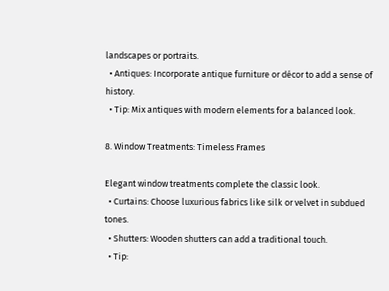landscapes or portraits.
  • Antiques: Incorporate antique furniture or décor to add a sense of history.
  • Tip: Mix antiques with modern elements for a balanced look.

8. Window Treatments: Timeless Frames

Elegant window treatments complete the classic look.
  • Curtains: Choose luxurious fabrics like silk or velvet in subdued tones.
  • Shutters: Wooden shutters can add a traditional touch.
  • Tip: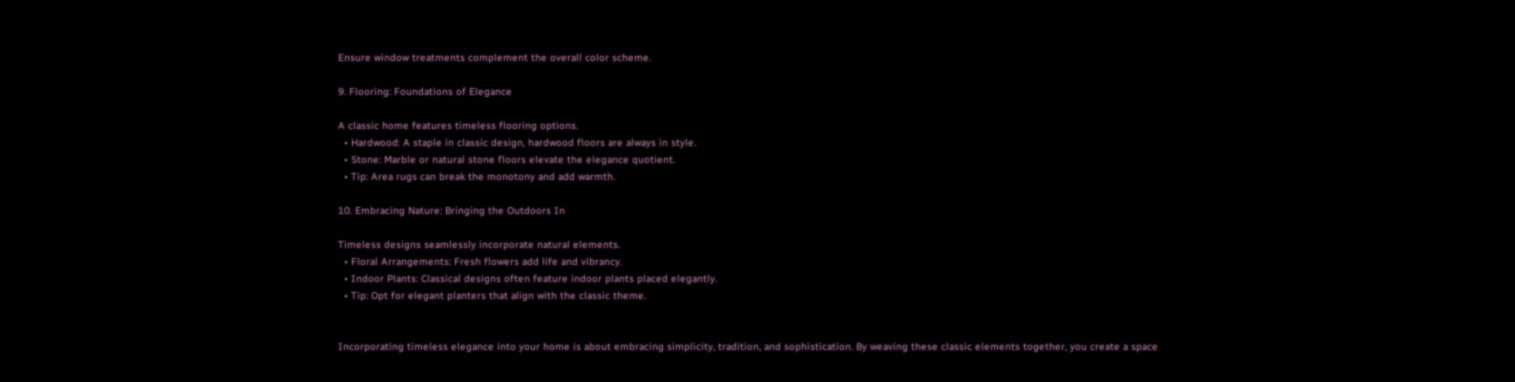Ensure window treatments complement the overall color scheme.

9. Flooring: Foundations of Elegance

A classic home features timeless flooring options.
  • Hardwood: A staple in classic design, hardwood floors are always in style.
  • Stone: Marble or natural stone floors elevate the elegance quotient.
  • Tip: Area rugs can break the monotony and add warmth.

10. Embracing Nature: Bringing the Outdoors In

Timeless designs seamlessly incorporate natural elements.
  • Floral Arrangements: Fresh flowers add life and vibrancy.
  • Indoor Plants: Classical designs often feature indoor plants placed elegantly.
  • Tip: Opt for elegant planters that align with the classic theme.


Incorporating timeless elegance into your home is about embracing simplicity, tradition, and sophistication. By weaving these classic elements together, you create a space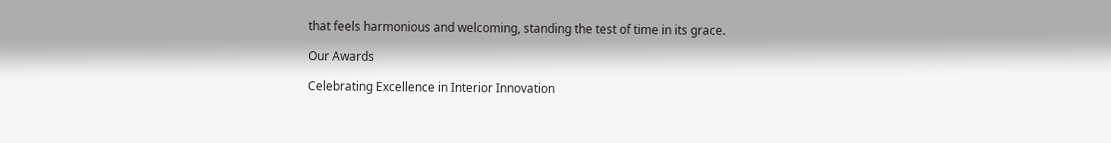that feels harmonious and welcoming, standing the test of time in its grace.

Our Awards

Celebrating Excellence in Interior Innovation